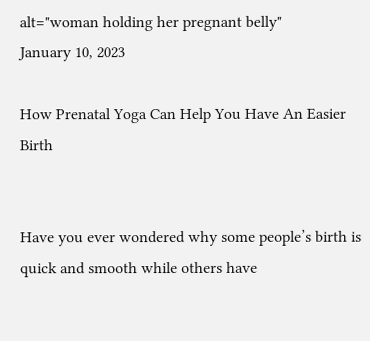alt="woman holding her pregnant belly"
January 10, 2023

How Prenatal Yoga Can Help You Have An Easier Birth


Have you ever wondered why some people’s birth is quick and smooth while others have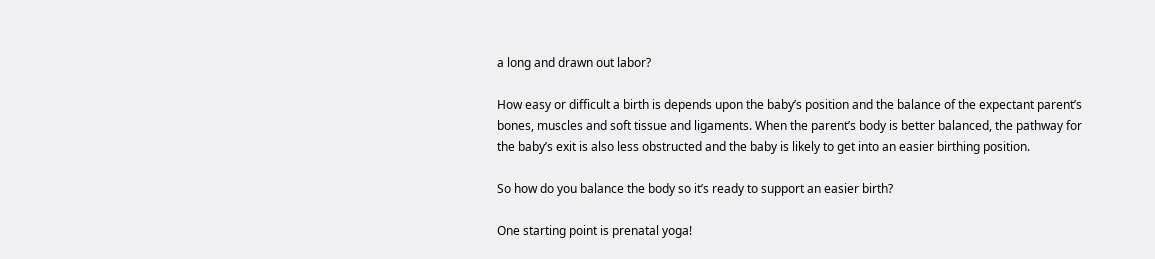a long and drawn out labor?

How easy or difficult a birth is depends upon the baby’s position and the balance of the expectant parent’s bones, muscles and soft tissue and ligaments. When the parent’s body is better balanced, the pathway for the baby’s exit is also less obstructed and the baby is likely to get into an easier birthing position.

So how do you balance the body so it’s ready to support an easier birth?

One starting point is prenatal yoga!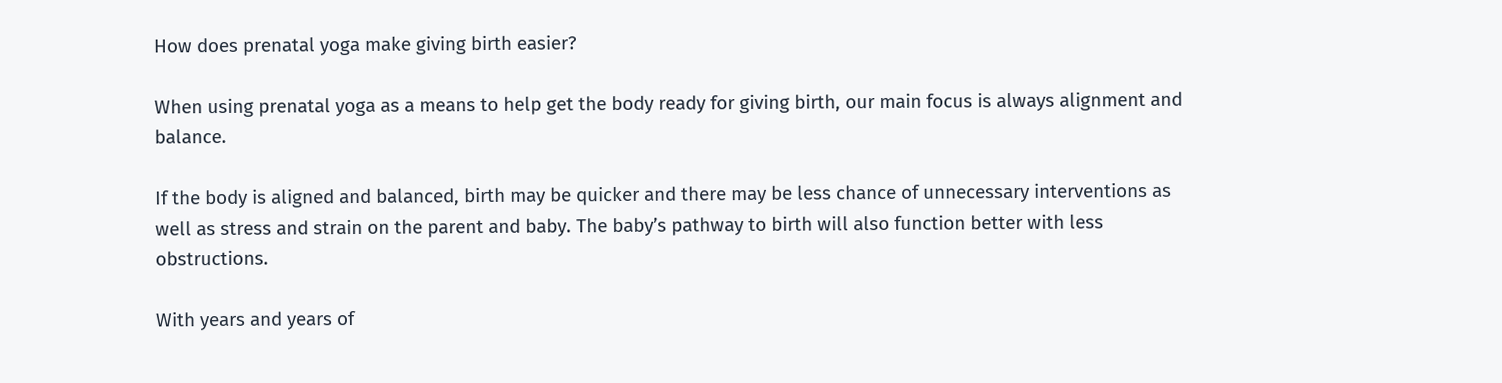How does prenatal yoga make giving birth easier?

When using prenatal yoga as a means to help get the body ready for giving birth, our main focus is always alignment and balance.

If the body is aligned and balanced, birth may be quicker and there may be less chance of unnecessary interventions as well as stress and strain on the parent and baby. The baby’s pathway to birth will also function better with less obstructions.

With years and years of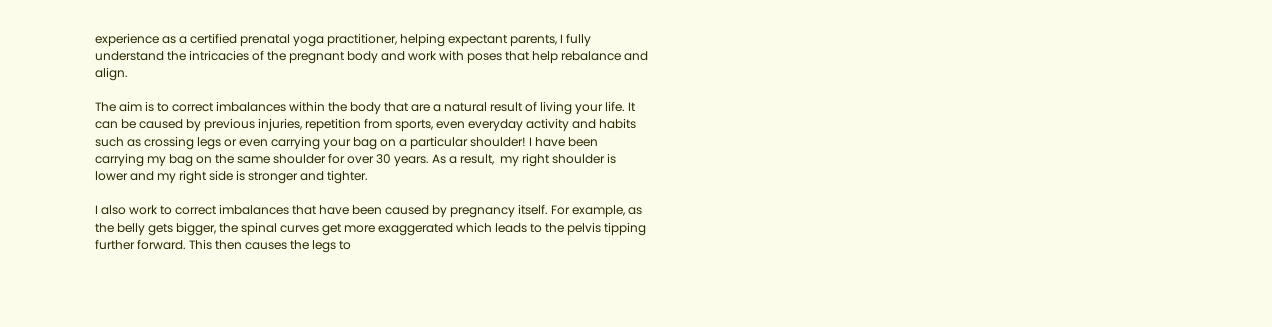experience as a certified prenatal yoga practitioner, helping expectant parents, I fully understand the intricacies of the pregnant body and work with poses that help rebalance and align.

The aim is to correct imbalances within the body that are a natural result of living your life. It can be caused by previous injuries, repetition from sports, even everyday activity and habits such as crossing legs or even carrying your bag on a particular shoulder! I have been carrying my bag on the same shoulder for over 30 years. As a result,  my right shoulder is lower and my right side is stronger and tighter.

I also work to correct imbalances that have been caused by pregnancy itself. For example, as the belly gets bigger, the spinal curves get more exaggerated which leads to the pelvis tipping further forward. This then causes the legs to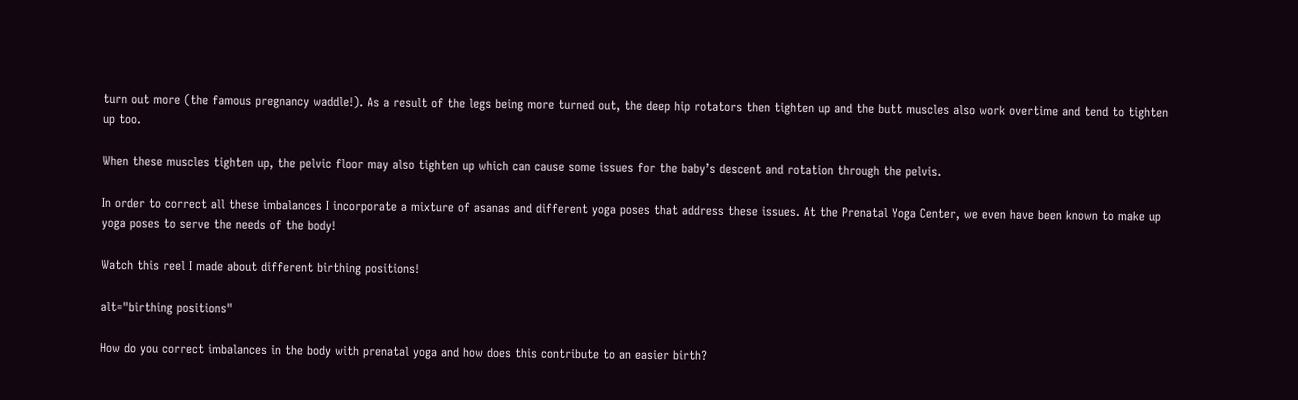turn out more (the famous pregnancy waddle!). As a result of the legs being more turned out, the deep hip rotators then tighten up and the butt muscles also work overtime and tend to tighten up too.

When these muscles tighten up, the pelvic floor may also tighten up which can cause some issues for the baby’s descent and rotation through the pelvis.

In order to correct all these imbalances I incorporate a mixture of asanas and different yoga poses that address these issues. At the Prenatal Yoga Center, we even have been known to make up yoga poses to serve the needs of the body!

Watch this reel I made about different birthing positions!

alt="birthing positions"

How do you correct imbalances in the body with prenatal yoga and how does this contribute to an easier birth?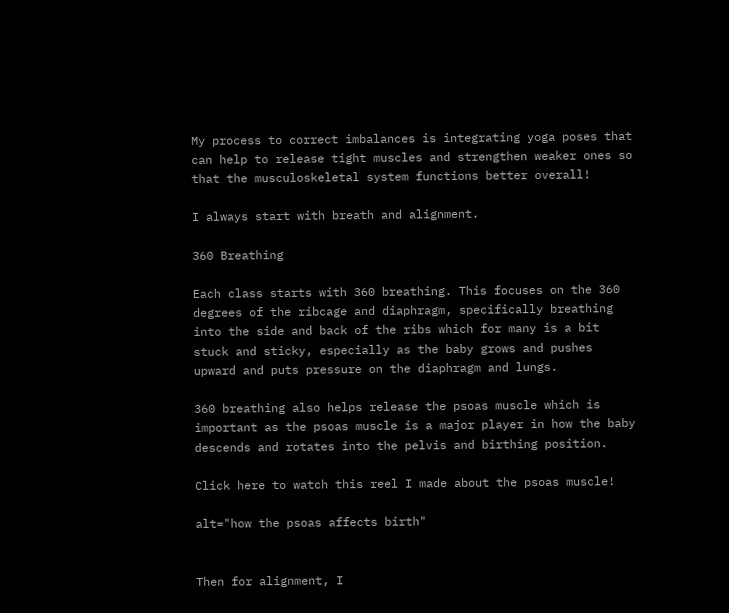My process to correct imbalances is integrating yoga poses that can help to release tight muscles and strengthen weaker ones so that the musculoskeletal system functions better overall!

I always start with breath and alignment.

360 Breathing

Each class starts with 360 breathing. This focuses on the 360 degrees of the ribcage and diaphragm, specifically breathing into the side and back of the ribs which for many is a bit stuck and sticky, especially as the baby grows and pushes upward and puts pressure on the diaphragm and lungs.

360 breathing also helps release the psoas muscle which is important as the psoas muscle is a major player in how the baby descends and rotates into the pelvis and birthing position.

Click here to watch this reel I made about the psoas muscle!

alt="how the psoas affects birth"


Then for alignment, I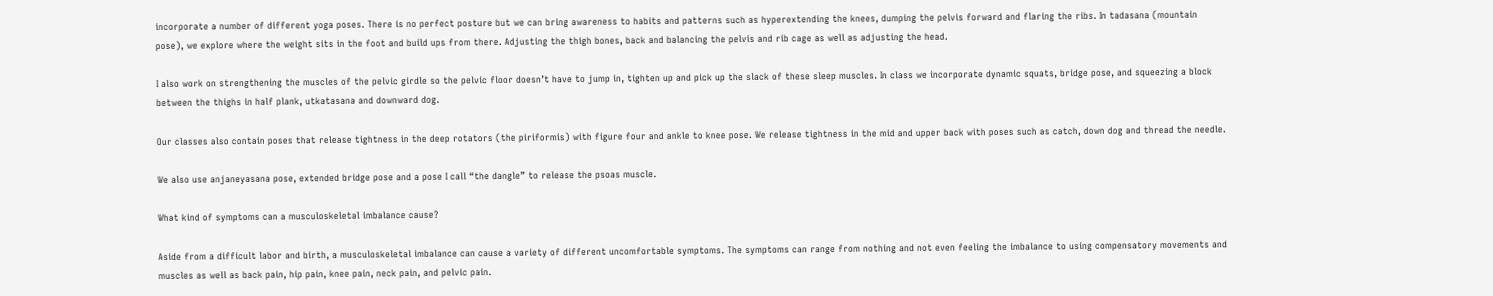incorporate a number of different yoga poses. There is no perfect posture but we can bring awareness to habits and patterns such as hyperextending the knees, dumping the pelvis forward and flaring the ribs. In tadasana (mountain pose), we explore where the weight sits in the foot and build ups from there. Adjusting the thigh bones, back and balancing the pelvis and rib cage as well as adjusting the head.

I also work on strengthening the muscles of the pelvic girdle so the pelvic floor doesn’t have to jump in, tighten up and pick up the slack of these sleep muscles. In class we incorporate dynamic squats, bridge pose, and squeezing a block between the thighs in half plank, utkatasana and downward dog.

Our classes also contain poses that release tightness in the deep rotators (the piriformis) with figure four and ankle to knee pose. We release tightness in the mid and upper back with poses such as catch, down dog and thread the needle.

We also use anjaneyasana pose, extended bridge pose and a pose I call “the dangle” to release the psoas muscle.

What kind of symptoms can a musculoskeletal imbalance cause?

Aside from a difficult labor and birth, a musculoskeletal imbalance can cause a variety of different uncomfortable symptoms. The symptoms can range from nothing and not even feeling the imbalance to using compensatory movements and muscles as well as back pain, hip pain, knee pain, neck pain, and pelvic pain.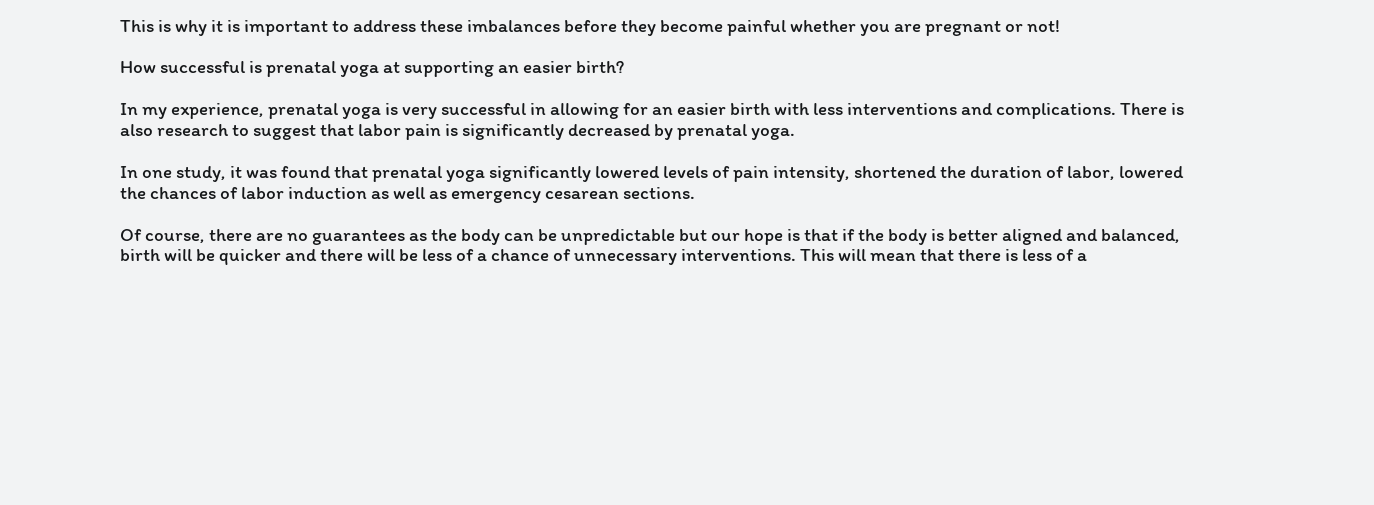This is why it is important to address these imbalances before they become painful whether you are pregnant or not!

How successful is prenatal yoga at supporting an easier birth?

In my experience, prenatal yoga is very successful in allowing for an easier birth with less interventions and complications. There is also research to suggest that labor pain is significantly decreased by prenatal yoga.

In one study, it was found that prenatal yoga significantly lowered levels of pain intensity, shortened the duration of labor, lowered the chances of labor induction as well as emergency cesarean sections.

Of course, there are no guarantees as the body can be unpredictable but our hope is that if the body is better aligned and balanced, birth will be quicker and there will be less of a chance of unnecessary interventions. This will mean that there is less of a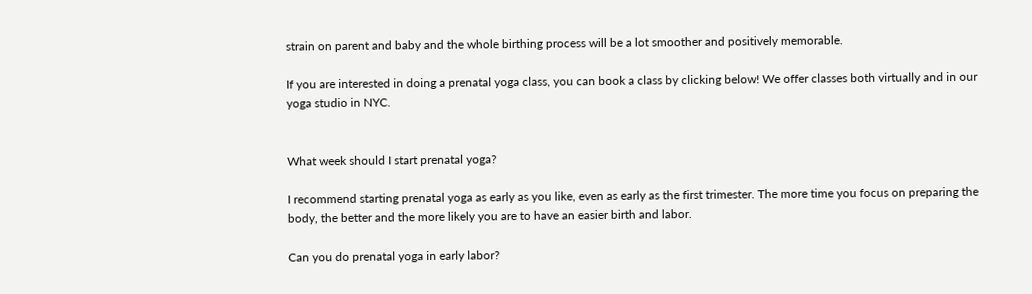strain on parent and baby and the whole birthing process will be a lot smoother and positively memorable.

If you are interested in doing a prenatal yoga class, you can book a class by clicking below! We offer classes both virtually and in our yoga studio in NYC.


What week should I start prenatal yoga?

I recommend starting prenatal yoga as early as you like, even as early as the first trimester. The more time you focus on preparing the body, the better and the more likely you are to have an easier birth and labor.

Can you do prenatal yoga in early labor?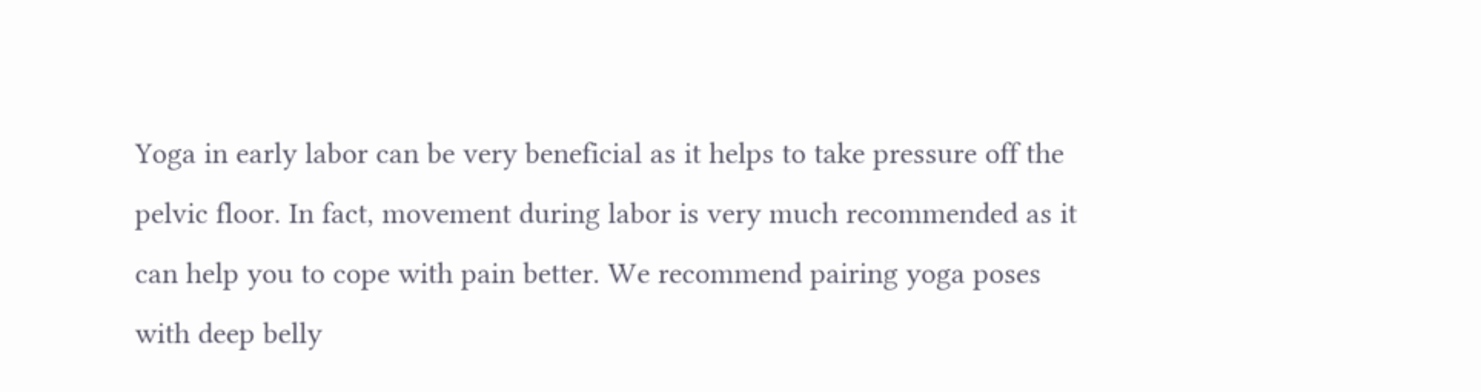Yoga in early labor can be very beneficial as it helps to take pressure off the pelvic floor. In fact, movement during labor is very much recommended as it can help you to cope with pain better. We recommend pairing yoga poses with deep belly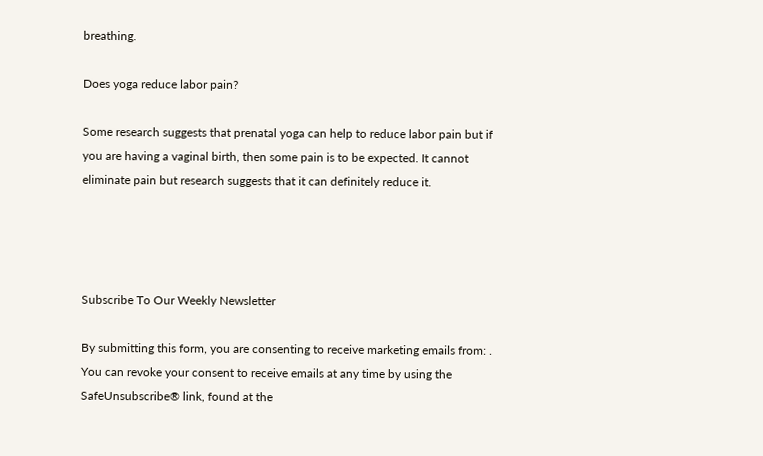breathing.

Does yoga reduce labor pain?

Some research suggests that prenatal yoga can help to reduce labor pain but if you are having a vaginal birth, then some pain is to be expected. It cannot eliminate pain but research suggests that it can definitely reduce it.




Subscribe To Our Weekly Newsletter

By submitting this form, you are consenting to receive marketing emails from: . You can revoke your consent to receive emails at any time by using the SafeUnsubscribe® link, found at the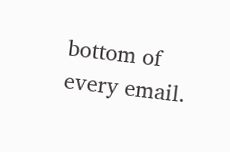bottom of every email.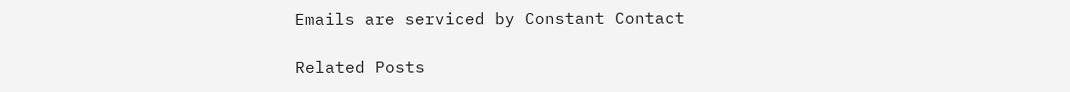Emails are serviced by Constant Contact

Related Posts